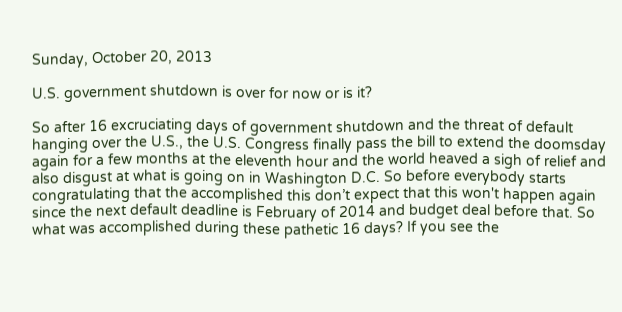Sunday, October 20, 2013

U.S. government shutdown is over for now or is it?

So after 16 excruciating days of government shutdown and the threat of default hanging over the U.S., the U.S. Congress finally pass the bill to extend the doomsday again for a few months at the eleventh hour and the world heaved a sigh of relief and also disgust at what is going on in Washington D.C. So before everybody starts congratulating that the accomplished this don’t expect that this won't happen again since the next default deadline is February of 2014 and budget deal before that. So what was accomplished during these pathetic 16 days? If you see the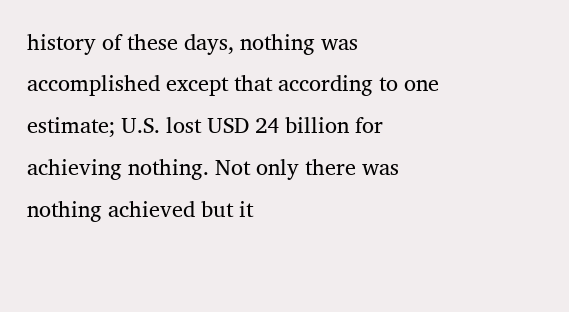history of these days, nothing was accomplished except that according to one estimate; U.S. lost USD 24 billion for achieving nothing. Not only there was nothing achieved but it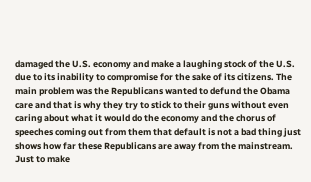damaged the U.S. economy and make a laughing stock of the U.S. due to its inability to compromise for the sake of its citizens. The main problem was the Republicans wanted to defund the Obama care and that is why they try to stick to their guns without even caring about what it would do the economy and the chorus of speeches coming out from them that default is not a bad thing just shows how far these Republicans are away from the mainstream. Just to make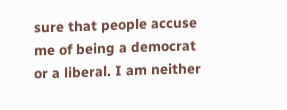sure that people accuse me of being a democrat or a liberal. I am neither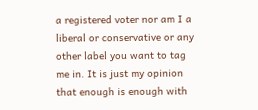a registered voter nor am I a liberal or conservative or any other label you want to tag me in. It is just my opinion that enough is enough with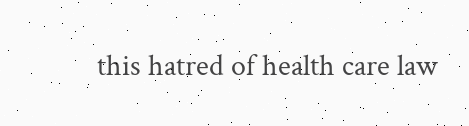this hatred of health care law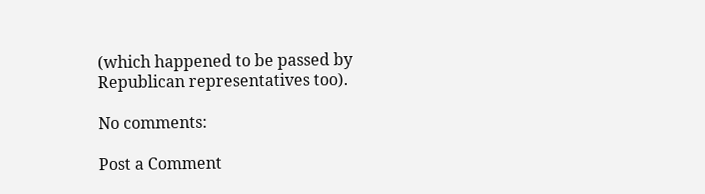(which happened to be passed by Republican representatives too).

No comments:

Post a Comment